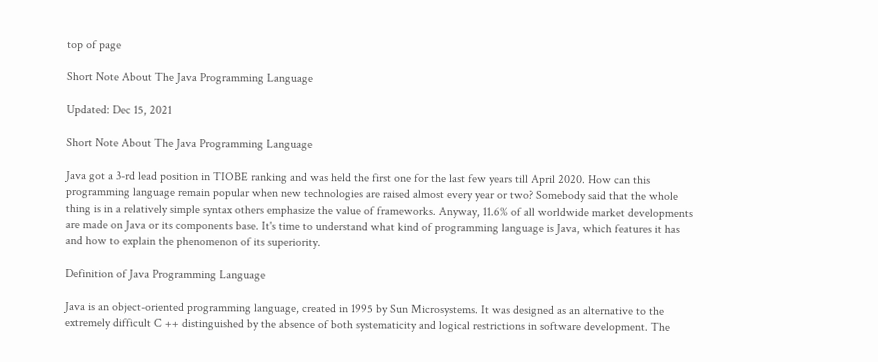top of page

Short Note About The Java Programming Language

Updated: Dec 15, 2021

Short Note About The Java Programming Language

Java got a 3-rd lead position in TIOBE ranking and was held the first one for the last few years till April 2020. How can this programming language remain popular when new technologies are raised almost every year or two? Somebody said that the whole thing is in a relatively simple syntax others emphasize the value of frameworks. Anyway, 11.6% of all worldwide market developments are made on Java or its components base. It's time to understand what kind of programming language is Java, which features it has and how to explain the phenomenon of its superiority.

Definition of Java Programming Language

Java is an object-oriented programming language, created in 1995 by Sun Microsystems. It was designed as an alternative to the extremely difficult C ++ distinguished by the absence of both systematicity and logical restrictions in software development. The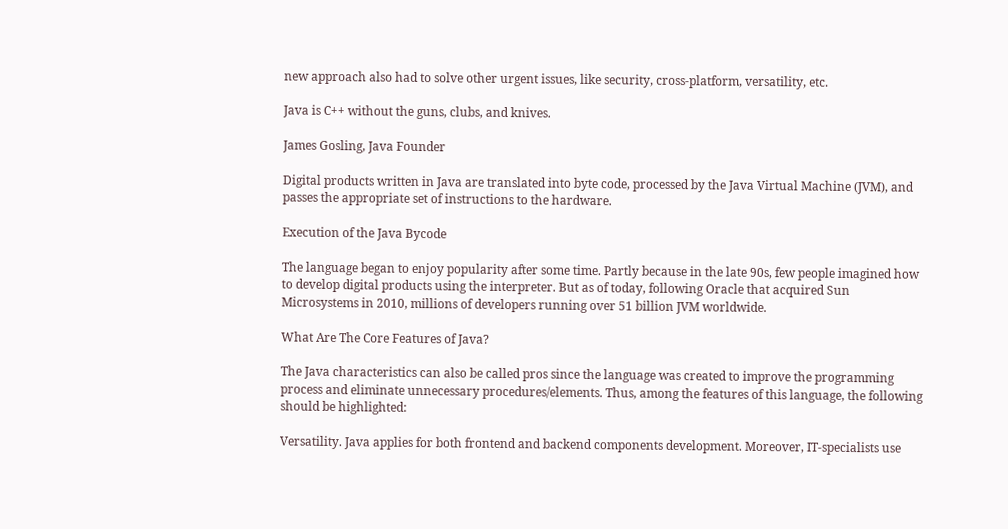new approach also had to solve other urgent issues, like security, cross-platform, versatility, etc.

Java is C++ without the guns, clubs, and knives.

James Gosling, Java Founder

Digital products written in Java are translated into byte code, processed by the Java Virtual Machine (JVM), and passes the appropriate set of instructions to the hardware.

Execution of the Java Bycode

The language began to enjoy popularity after some time. Partly because in the late 90s, few people imagined how to develop digital products using the interpreter. But as of today, following Oracle that acquired Sun Microsystems in 2010, millions of developers running over 51 billion JVM worldwide.

What Are The Core Features of Java?

The Java characteristics can also be called pros since the language was created to improve the programming process and eliminate unnecessary procedures/elements. Thus, among the features of this language, the following should be highlighted:

Versatility. Java applies for both frontend and backend components development. Moreover, IT-specialists use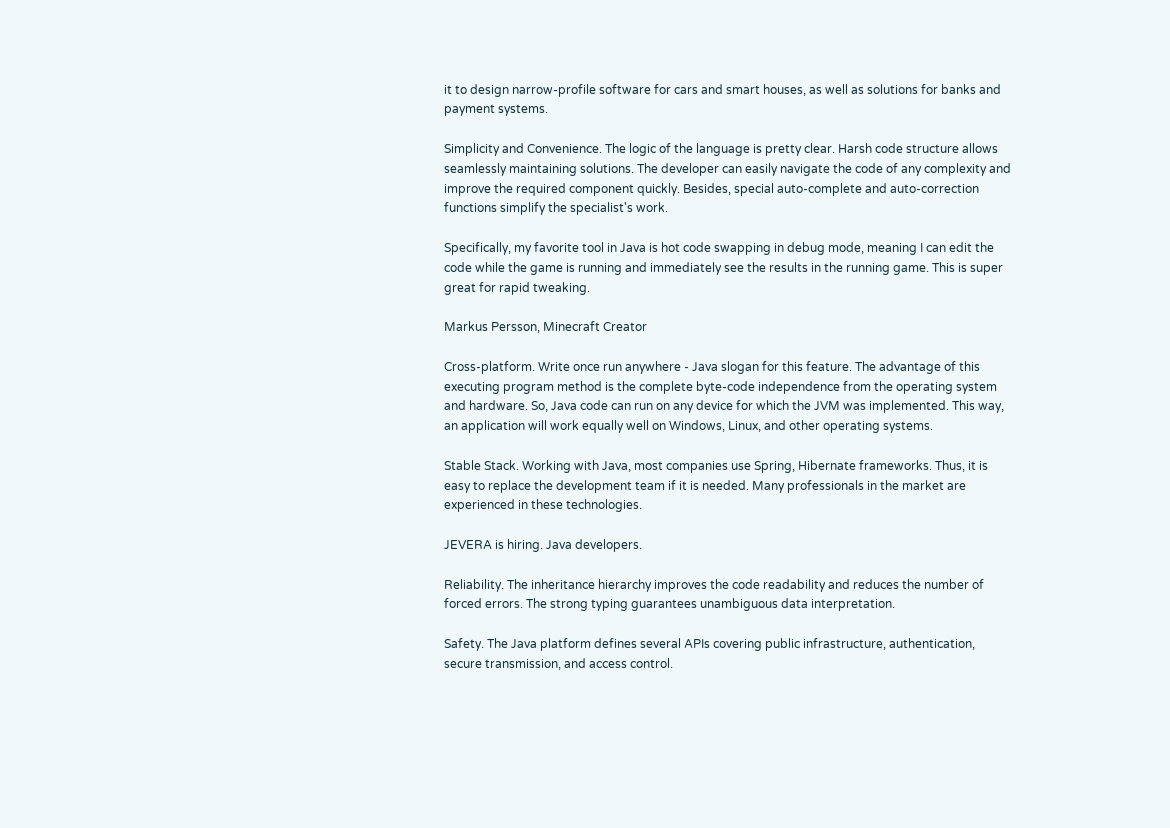it to design narrow-profile software for cars and smart houses, as well as solutions for banks and payment systems.

Simplicity and Convenience. The logic of the language is pretty clear. Harsh code structure allows seamlessly maintaining solutions. The developer can easily navigate the code of any complexity and improve the required component quickly. Besides, special auto-complete and auto-correction functions simplify the specialist's work.

Specifically, my favorite tool in Java is hot code swapping in debug mode, meaning I can edit the code while the game is running and immediately see the results in the running game. This is super great for rapid tweaking.

Markus Persson, Minecraft Creator

Cross-platform. Write once run anywhere - Java slogan for this feature. The advantage of this executing program method is the complete byte-code independence from the operating system and hardware. So, Java code can run on any device for which the JVM was implemented. This way, an application will work equally well on Windows, Linux, and other operating systems.

Stable Stack. Working with Java, most companies use Spring, Hibernate frameworks. Thus, it is easy to replace the development team if it is needed. Many professionals in the market are experienced in these technologies.

JEVERA is hiring. Java developers.

Reliability. The inheritance hierarchy improves the code readability and reduces the number of forced errors. The strong typing guarantees unambiguous data interpretation.

Safety. The Java platform defines several APIs covering public infrastructure, authentication, secure transmission, and access control.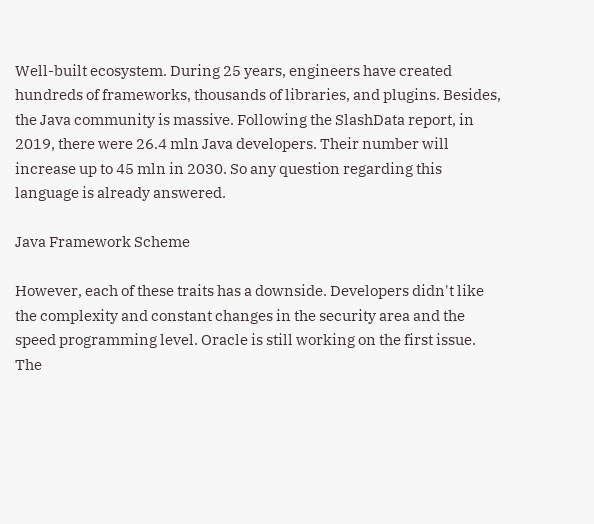Well-built ecosystem. During 25 years, engineers have created hundreds of frameworks, thousands of libraries, and plugins. Besides, the Java community is massive. Following the SlashData report, in 2019, there were 26.4 mln Java developers. Their number will increase up to 45 mln in 2030. So any question regarding this language is already answered.

Java Framework Scheme

However, each of these traits has a downside. Developers didn't like the complexity and constant changes in the security area and the speed programming level. Oracle is still working on the first issue. The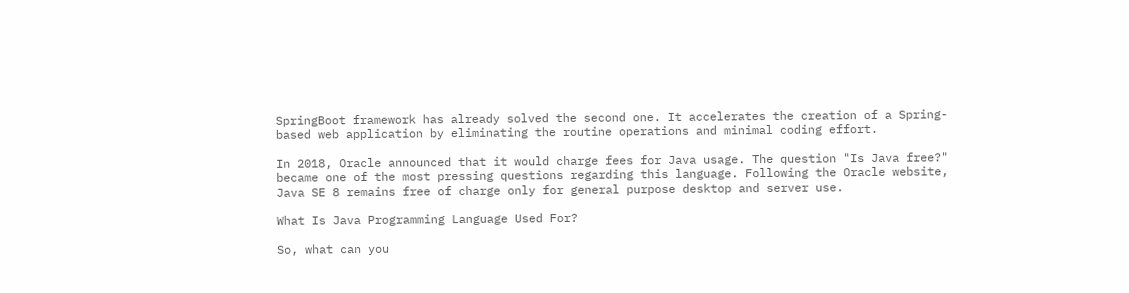SpringBoot framework has already solved the second one. It accelerates the creation of a Spring-based web application by eliminating the routine operations and minimal coding effort.

In 2018, Oracle announced that it would charge fees for Java usage. The question "Is Java free?" became one of the most pressing questions regarding this language. Following the Oracle website, Java SE 8 remains free of charge only for general purpose desktop and server use.

What Is Java Programming Language Used For?

So, what can you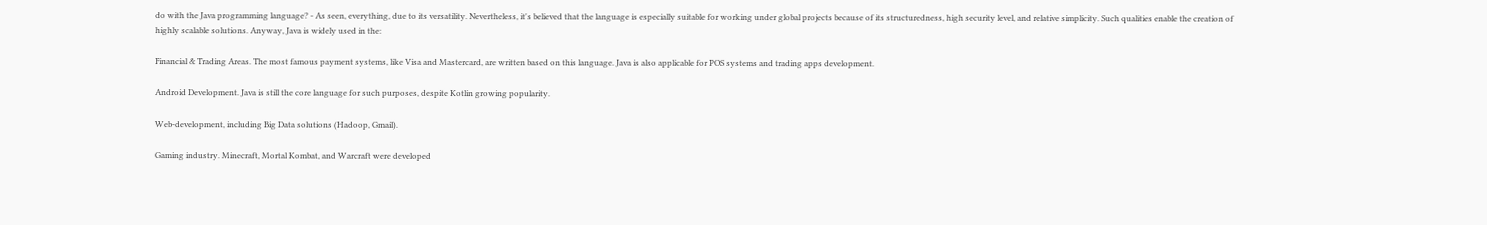do with the Java programming language? - As seen, everything, due to its versatility. Nevertheless, it's believed that the language is especially suitable for working under global projects because of its structuredness, high security level, and relative simplicity. Such qualities enable the creation of highly scalable solutions. Anyway, Java is widely used in the:

Financial & Trading Areas. The most famous payment systems, like Visa and Mastercard, are written based on this language. Java is also applicable for POS systems and trading apps development.

Android Development. Java is still the core language for such purposes, despite Kotlin growing popularity.

Web-development, including Big Data solutions (Hadoop, Gmail).

Gaming industry. Minecraft, Mortal Kombat, and Warcraft were developed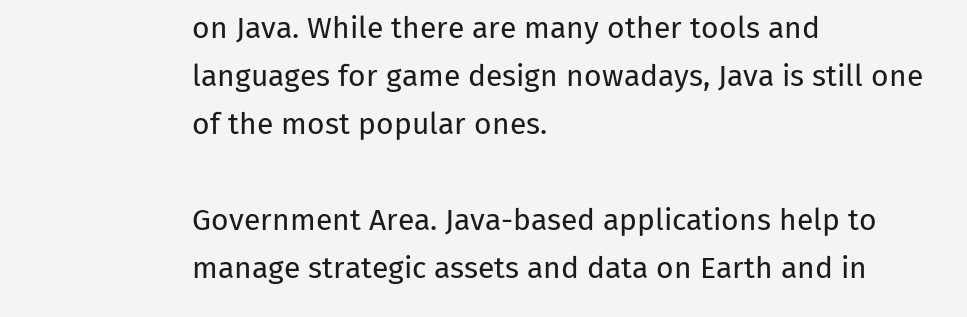on Java. While there are many other tools and languages for game design nowadays, Java is still one of the most popular ones.

Government Area. Java-based applications help to manage strategic assets and data on Earth and in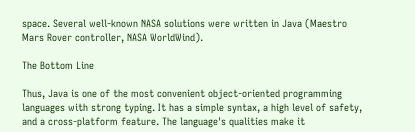space. Several well-known NASA solutions were written in Java (Maestro Mars Rover controller, NASA WorldWind).

The Bottom Line

Thus, Java is one of the most convenient object-oriented programming languages with strong typing. It has a simple syntax, a high level of safety, and a cross-platform feature. The language's qualities make it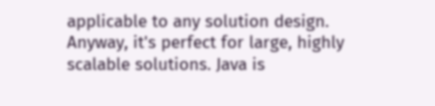applicable to any solution design. Anyway, it's perfect for large, highly scalable solutions. Java is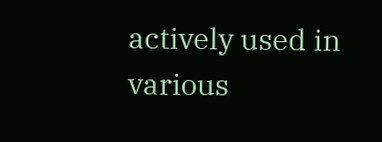actively used in various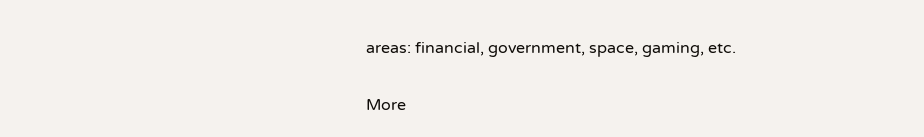areas: financial, government, space, gaming, etc.


More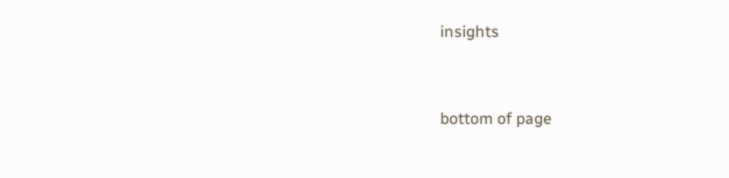insights


bottom of page